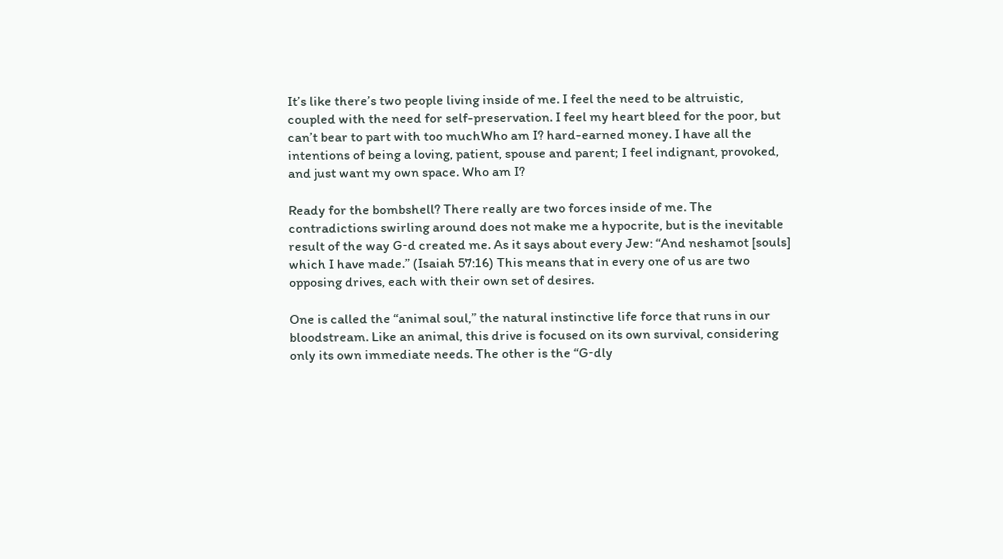It’s like there’s two people living inside of me. I feel the need to be altruistic, coupled with the need for self-preservation. I feel my heart bleed for the poor, but can’t bear to part with too muchWho am I? hard-earned money. I have all the intentions of being a loving, patient, spouse and parent; I feel indignant, provoked, and just want my own space. Who am I?

Ready for the bombshell? There really are two forces inside of me. The contradictions swirling around does not make me a hypocrite, but is the inevitable result of the way G‑d created me. As it says about every Jew: “And neshamot [souls] which I have made.” (Isaiah 57:16) This means that in every one of us are two opposing drives, each with their own set of desires.

One is called the “animal soul,” the natural instinctive life force that runs in our bloodstream. Like an animal, this drive is focused on its own survival, considering only its own immediate needs. The other is the “G‑dly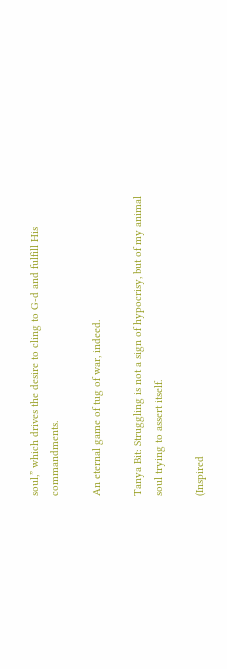soul,” which drives the desire to cling to G‑d and fulfill His commandments.

An eternal game of tug of war, indeed.

Tanya Bit: Struggling is not a sign of hypocrisy, but of my animal soul trying to assert itself.

(Inspired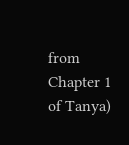from Chapter 1 of Tanya)